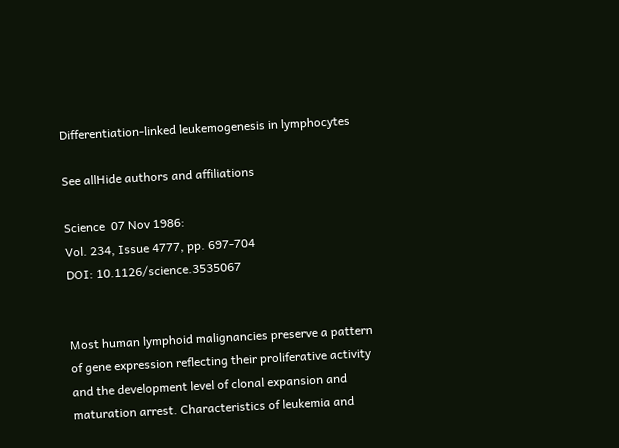Differentiation-linked leukemogenesis in lymphocytes

See allHide authors and affiliations

Science  07 Nov 1986:
Vol. 234, Issue 4777, pp. 697-704
DOI: 10.1126/science.3535067


Most human lymphoid malignancies preserve a pattern of gene expression reflecting their proliferative activity and the development level of clonal expansion and maturation arrest. Characteristics of leukemia and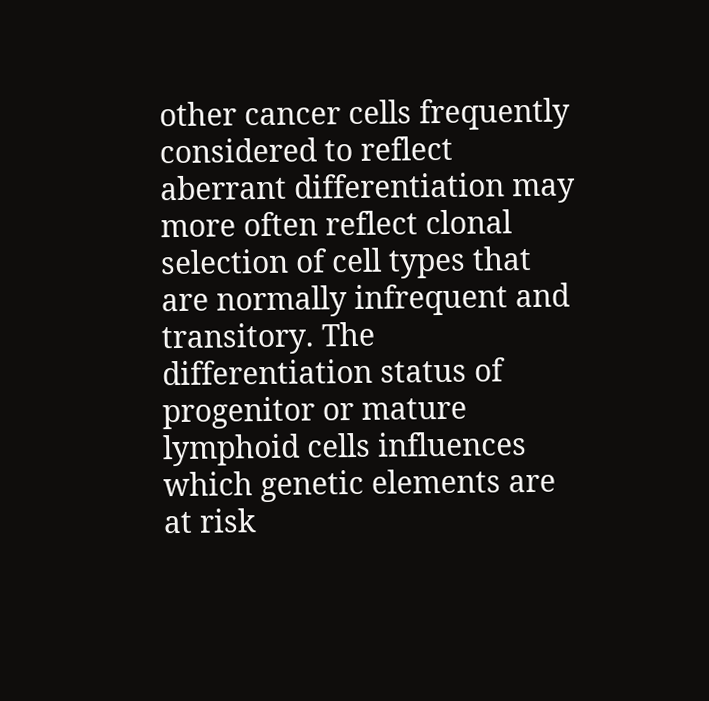other cancer cells frequently considered to reflect aberrant differentiation may more often reflect clonal selection of cell types that are normally infrequent and transitory. The differentiation status of progenitor or mature lymphoid cells influences which genetic elements are at risk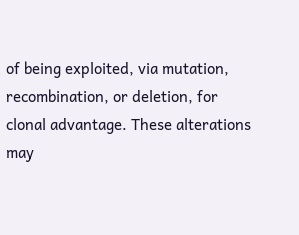of being exploited, via mutation, recombination, or deletion, for clonal advantage. These alterations may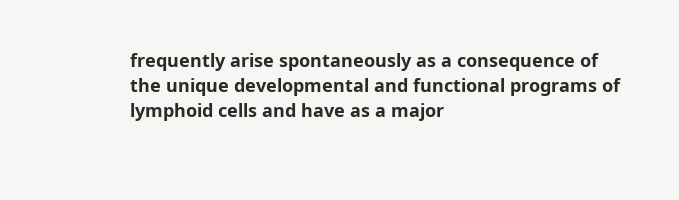frequently arise spontaneously as a consequence of the unique developmental and functional programs of lymphoid cells and have as a major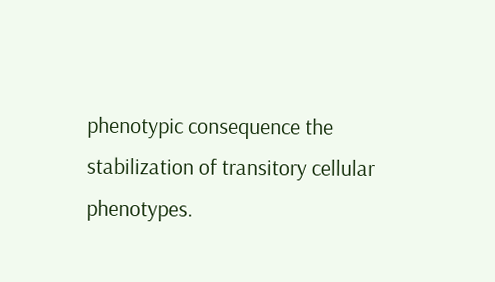phenotypic consequence the stabilization of transitory cellular phenotypes.